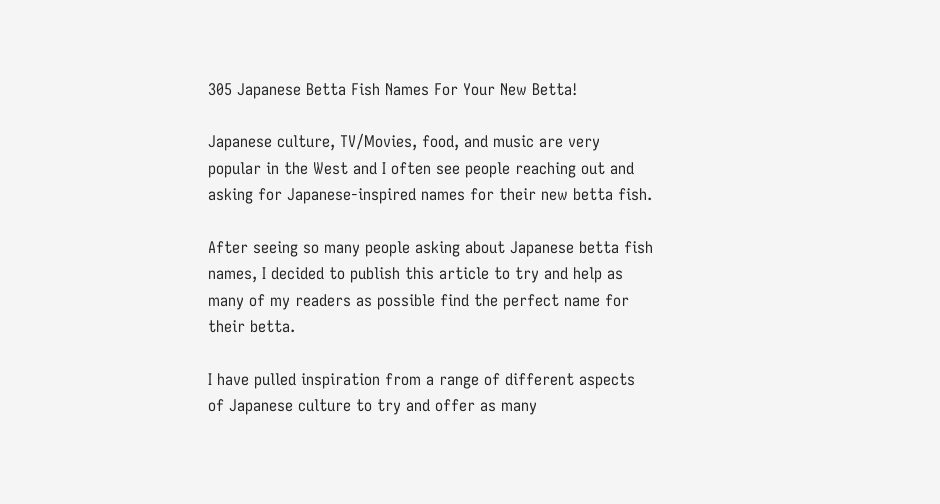305 Japanese Betta Fish Names For Your New Betta!

Japanese culture, TV/Movies, food, and music are very popular in the West and I often see people reaching out and asking for Japanese-inspired names for their new betta fish.

After seeing so many people asking about Japanese betta fish names, I decided to publish this article to try and help as many of my readers as possible find the perfect name for their betta.

I have pulled inspiration from a range of different aspects of Japanese culture to try and offer as many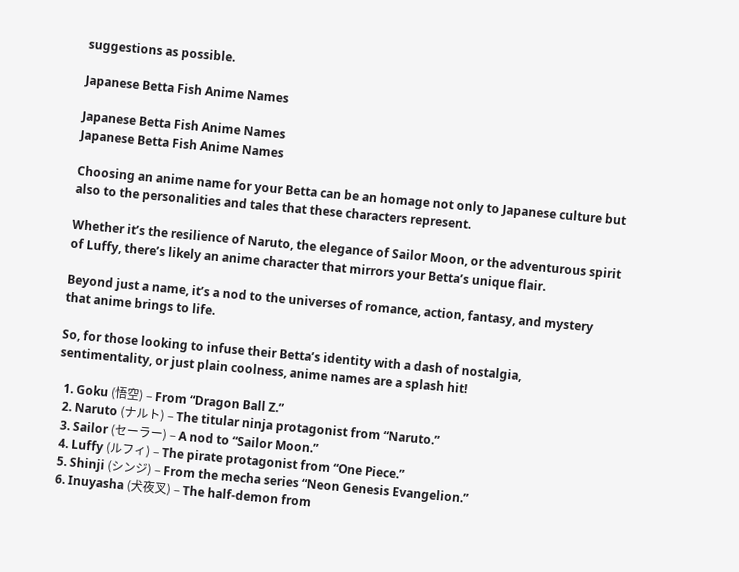suggestions as possible.

Japanese Betta Fish Anime Names

Japanese Betta Fish Anime Names
Japanese Betta Fish Anime Names

Choosing an anime name for your Betta can be an homage not only to Japanese culture but also to the personalities and tales that these characters represent.

Whether it’s the resilience of Naruto, the elegance of Sailor Moon, or the adventurous spirit of Luffy, there’s likely an anime character that mirrors your Betta’s unique flair.

Beyond just a name, it’s a nod to the universes of romance, action, fantasy, and mystery that anime brings to life.

So, for those looking to infuse their Betta’s identity with a dash of nostalgia, sentimentality, or just plain coolness, anime names are a splash hit!

  1. Goku (悟空) – From “Dragon Ball Z.”
  2. Naruto (ナルト) – The titular ninja protagonist from “Naruto.”
  3. Sailor (セーラー) – A nod to “Sailor Moon.”
  4. Luffy (ルフィ) – The pirate protagonist from “One Piece.”
  5. Shinji (シンジ) – From the mecha series “Neon Genesis Evangelion.”
  6. Inuyasha (犬夜叉) – The half-demon from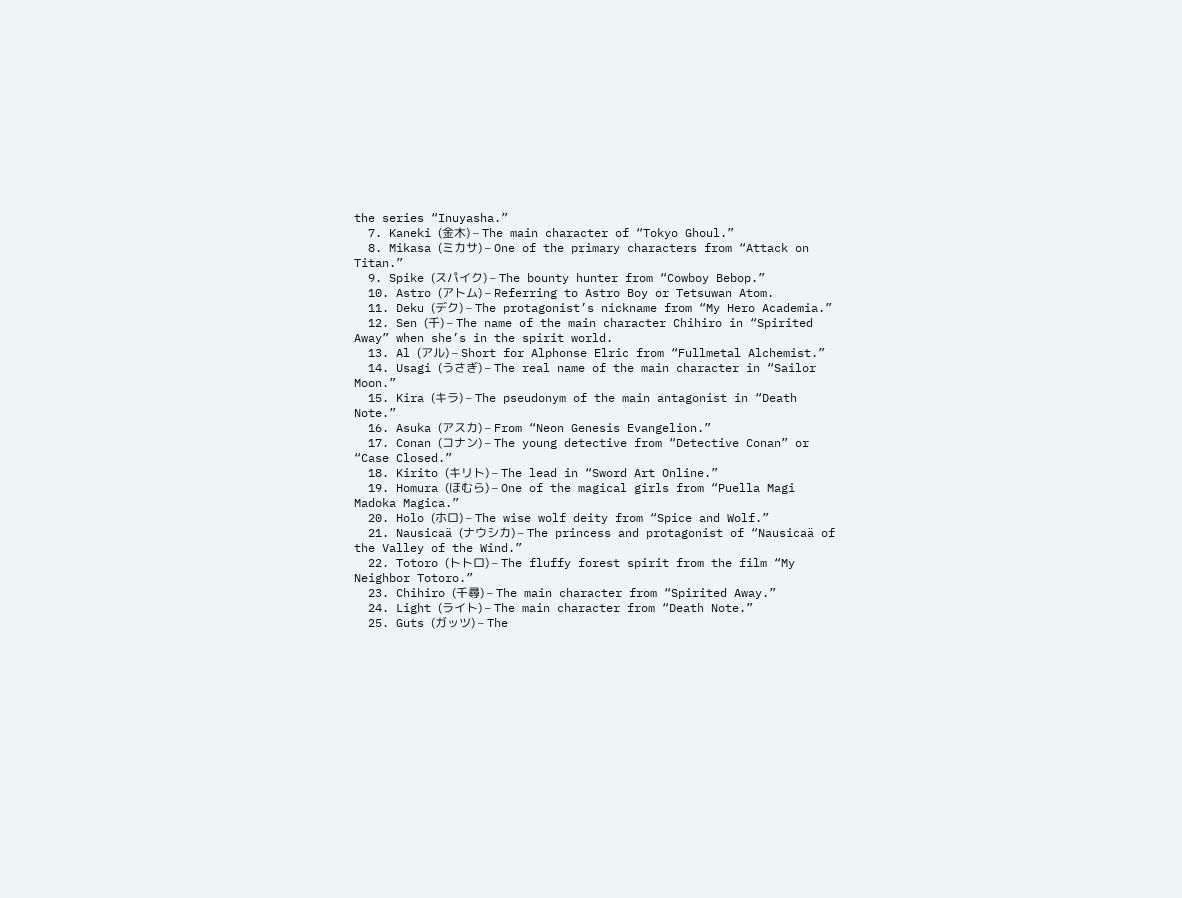the series “Inuyasha.”
  7. Kaneki (金木) – The main character of “Tokyo Ghoul.”
  8. Mikasa (ミカサ) – One of the primary characters from “Attack on Titan.”
  9. Spike (スパイク) – The bounty hunter from “Cowboy Bebop.”
  10. Astro (アトム) – Referring to Astro Boy or Tetsuwan Atom.
  11. Deku (デク) – The protagonist’s nickname from “My Hero Academia.”
  12. Sen (千) – The name of the main character Chihiro in “Spirited Away” when she’s in the spirit world.
  13. Al (アル) – Short for Alphonse Elric from “Fullmetal Alchemist.”
  14. Usagi (うさぎ) – The real name of the main character in “Sailor Moon.”
  15. Kira (キラ) – The pseudonym of the main antagonist in “Death Note.”
  16. Asuka (アスカ) – From “Neon Genesis Evangelion.”
  17. Conan (コナン) – The young detective from “Detective Conan” or “Case Closed.”
  18. Kirito (キリト) – The lead in “Sword Art Online.”
  19. Homura (ほむら) – One of the magical girls from “Puella Magi Madoka Magica.”
  20. Holo (ホロ) – The wise wolf deity from “Spice and Wolf.”
  21. Nausicaä (ナウシカ) – The princess and protagonist of “Nausicaä of the Valley of the Wind.”
  22. Totoro (トトロ) – The fluffy forest spirit from the film “My Neighbor Totoro.”
  23. Chihiro (千尋) – The main character from “Spirited Away.”
  24. Light (ライト) – The main character from “Death Note.”
  25. Guts (ガッツ) – The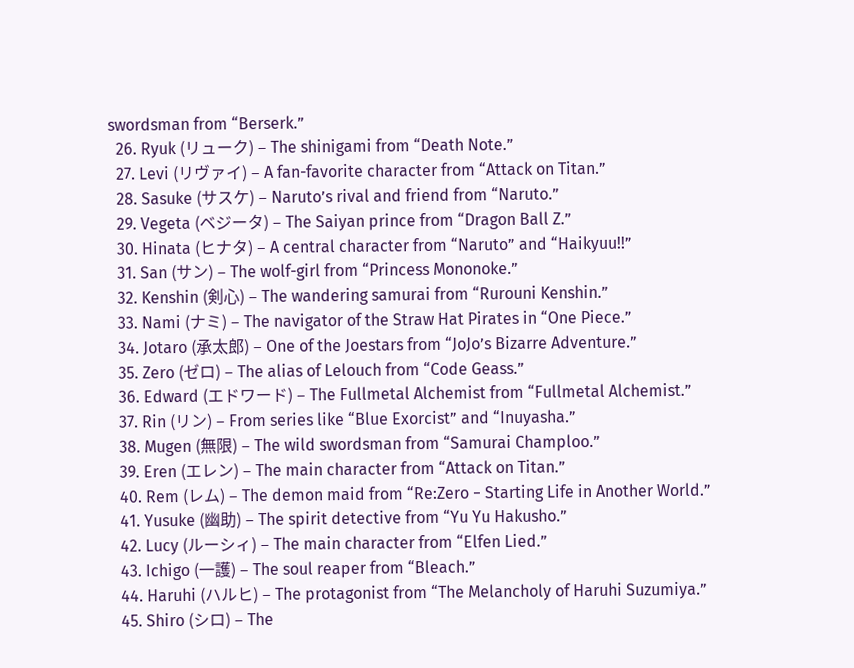swordsman from “Berserk.”
  26. Ryuk (リューク) – The shinigami from “Death Note.”
  27. Levi (リヴァイ) – A fan-favorite character from “Attack on Titan.”
  28. Sasuke (サスケ) – Naruto’s rival and friend from “Naruto.”
  29. Vegeta (ベジータ) – The Saiyan prince from “Dragon Ball Z.”
  30. Hinata (ヒナタ) – A central character from “Naruto” and “Haikyuu!!”
  31. San (サン) – The wolf-girl from “Princess Mononoke.”
  32. Kenshin (剣心) – The wandering samurai from “Rurouni Kenshin.”
  33. Nami (ナミ) – The navigator of the Straw Hat Pirates in “One Piece.”
  34. Jotaro (承太郎) – One of the Joestars from “JoJo’s Bizarre Adventure.”
  35. Zero (ゼロ) – The alias of Lelouch from “Code Geass.”
  36. Edward (エドワード) – The Fullmetal Alchemist from “Fullmetal Alchemist.”
  37. Rin (リン) – From series like “Blue Exorcist” and “Inuyasha.”
  38. Mugen (無限) – The wild swordsman from “Samurai Champloo.”
  39. Eren (エレン) – The main character from “Attack on Titan.”
  40. Rem (レム) – The demon maid from “Re:Zero − Starting Life in Another World.”
  41. Yusuke (幽助) – The spirit detective from “Yu Yu Hakusho.”
  42. Lucy (ルーシィ) – The main character from “Elfen Lied.”
  43. Ichigo (一護) – The soul reaper from “Bleach.”
  44. Haruhi (ハルヒ) – The protagonist from “The Melancholy of Haruhi Suzumiya.”
  45. Shiro (シロ) – The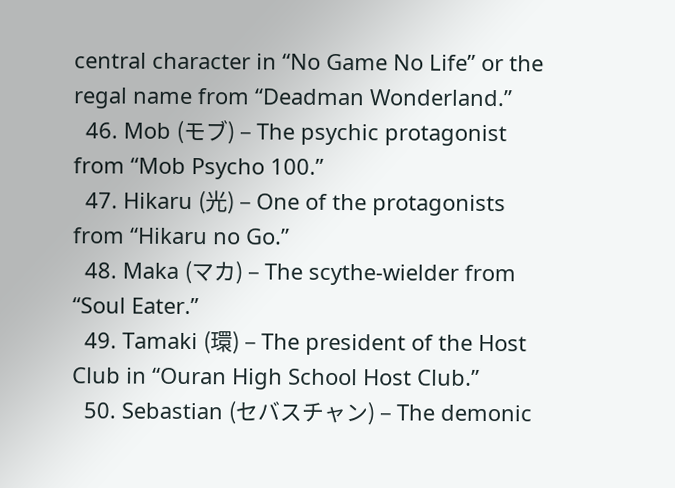central character in “No Game No Life” or the regal name from “Deadman Wonderland.”
  46. Mob (モブ) – The psychic protagonist from “Mob Psycho 100.”
  47. Hikaru (光) – One of the protagonists from “Hikaru no Go.”
  48. Maka (マカ) – The scythe-wielder from “Soul Eater.”
  49. Tamaki (環) – The president of the Host Club in “Ouran High School Host Club.”
  50. Sebastian (セバスチャン) – The demonic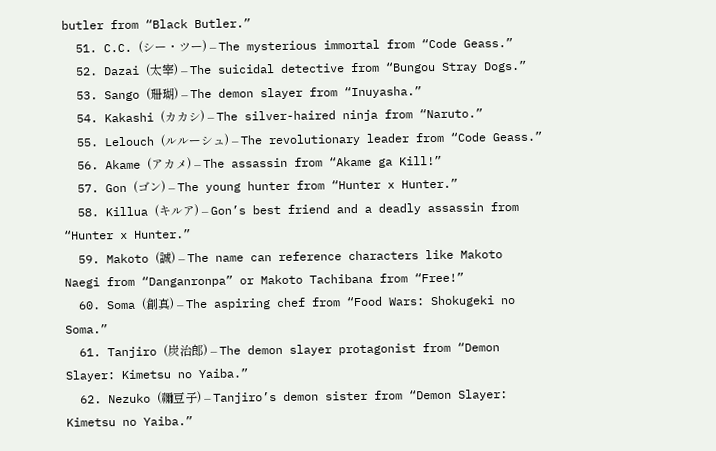butler from “Black Butler.”
  51. C.C. (シー・ツー) – The mysterious immortal from “Code Geass.”
  52. Dazai (太宰) – The suicidal detective from “Bungou Stray Dogs.”
  53. Sango (珊瑚) – The demon slayer from “Inuyasha.”
  54. Kakashi (カカシ) – The silver-haired ninja from “Naruto.”
  55. Lelouch (ルルーシュ) – The revolutionary leader from “Code Geass.”
  56. Akame (アカメ) – The assassin from “Akame ga Kill!”
  57. Gon (ゴン) – The young hunter from “Hunter x Hunter.”
  58. Killua (キルア) – Gon’s best friend and a deadly assassin from “Hunter x Hunter.”
  59. Makoto (誠) – The name can reference characters like Makoto Naegi from “Danganronpa” or Makoto Tachibana from “Free!”
  60. Soma (創真) – The aspiring chef from “Food Wars: Shokugeki no Soma.”
  61. Tanjiro (炭治郎) – The demon slayer protagonist from “Demon Slayer: Kimetsu no Yaiba.”
  62. Nezuko (禰豆子) – Tanjiro’s demon sister from “Demon Slayer: Kimetsu no Yaiba.”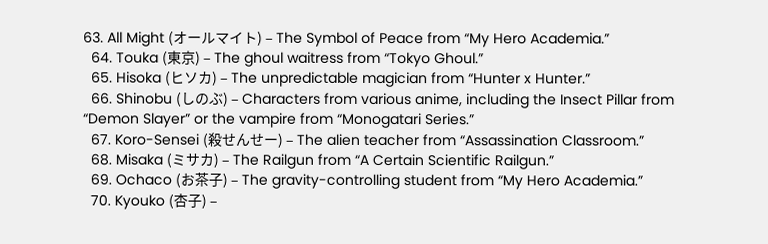63. All Might (オールマイト) – The Symbol of Peace from “My Hero Academia.”
  64. Touka (東京) – The ghoul waitress from “Tokyo Ghoul.”
  65. Hisoka (ヒソカ) – The unpredictable magician from “Hunter x Hunter.”
  66. Shinobu (しのぶ) – Characters from various anime, including the Insect Pillar from “Demon Slayer” or the vampire from “Monogatari Series.”
  67. Koro-Sensei (殺せんせー) – The alien teacher from “Assassination Classroom.”
  68. Misaka (ミサカ) – The Railgun from “A Certain Scientific Railgun.”
  69. Ochaco (お茶子) – The gravity-controlling student from “My Hero Academia.”
  70. Kyouko (杏子) –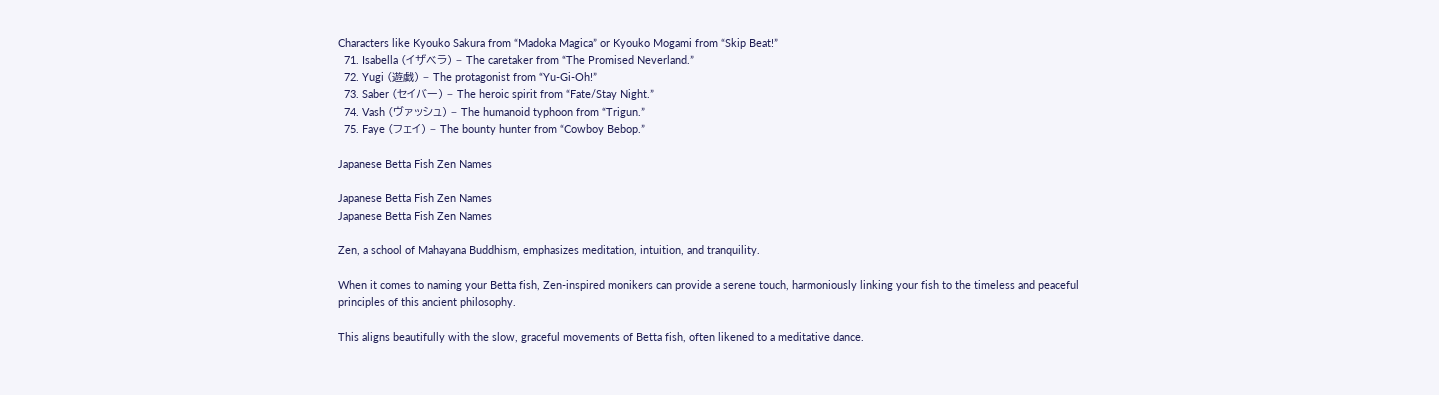Characters like Kyouko Sakura from “Madoka Magica” or Kyouko Mogami from “Skip Beat!”
  71. Isabella (イザベラ) – The caretaker from “The Promised Neverland.”
  72. Yugi (遊戯) – The protagonist from “Yu-Gi-Oh!”
  73. Saber (セイバー) – The heroic spirit from “Fate/Stay Night.”
  74. Vash (ヴァッシュ) – The humanoid typhoon from “Trigun.”
  75. Faye (フェイ) – The bounty hunter from “Cowboy Bebop.”

Japanese Betta Fish Zen Names

Japanese Betta Fish Zen Names
Japanese Betta Fish Zen Names

Zen, a school of Mahayana Buddhism, emphasizes meditation, intuition, and tranquility.

When it comes to naming your Betta fish, Zen-inspired monikers can provide a serene touch, harmoniously linking your fish to the timeless and peaceful principles of this ancient philosophy.

This aligns beautifully with the slow, graceful movements of Betta fish, often likened to a meditative dance.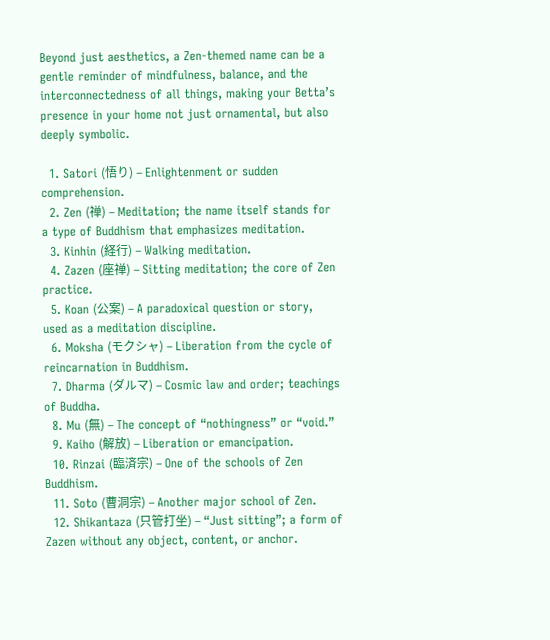Beyond just aesthetics, a Zen-themed name can be a gentle reminder of mindfulness, balance, and the interconnectedness of all things, making your Betta’s presence in your home not just ornamental, but also deeply symbolic.

  1. Satori (悟り) – Enlightenment or sudden comprehension.
  2. Zen (禅) – Meditation; the name itself stands for a type of Buddhism that emphasizes meditation.
  3. Kinhin (経行) – Walking meditation.
  4. Zazen (座禅) – Sitting meditation; the core of Zen practice.
  5. Koan (公案) – A paradoxical question or story, used as a meditation discipline.
  6. Moksha (モクシャ) – Liberation from the cycle of reincarnation in Buddhism.
  7. Dharma (ダルマ) – Cosmic law and order; teachings of Buddha.
  8. Mu (無) – The concept of “nothingness” or “void.”
  9. Kaiho (解放) – Liberation or emancipation.
  10. Rinzai (臨済宗) – One of the schools of Zen Buddhism.
  11. Soto (曹洞宗) – Another major school of Zen.
  12. Shikantaza (只管打坐) – “Just sitting”; a form of Zazen without any object, content, or anchor.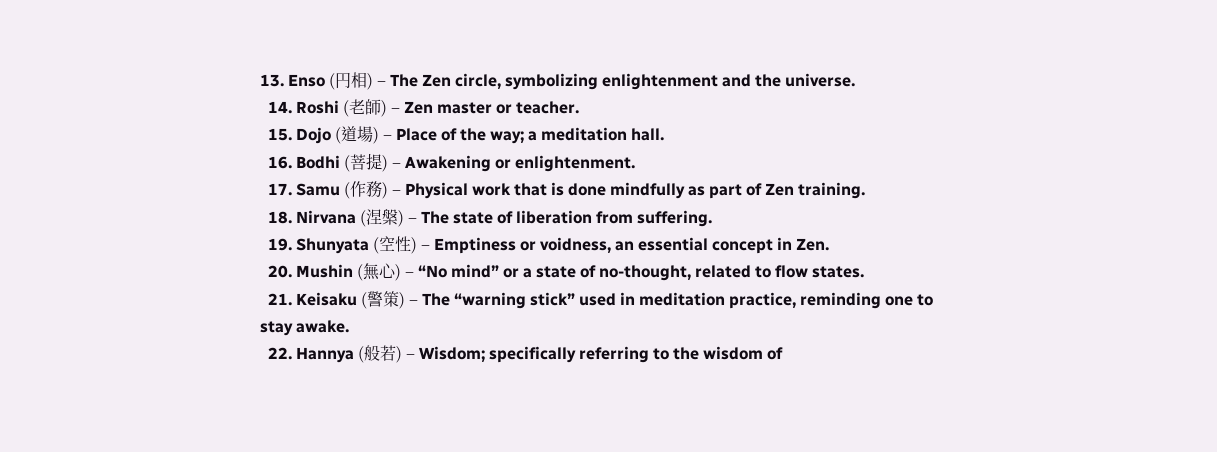13. Enso (円相) – The Zen circle, symbolizing enlightenment and the universe.
  14. Roshi (老師) – Zen master or teacher.
  15. Dojo (道場) – Place of the way; a meditation hall.
  16. Bodhi (菩提) – Awakening or enlightenment.
  17. Samu (作務) – Physical work that is done mindfully as part of Zen training.
  18. Nirvana (涅槃) – The state of liberation from suffering.
  19. Shunyata (空性) – Emptiness or voidness, an essential concept in Zen.
  20. Mushin (無心) – “No mind” or a state of no-thought, related to flow states.
  21. Keisaku (警策) – The “warning stick” used in meditation practice, reminding one to stay awake.
  22. Hannya (般若) – Wisdom; specifically referring to the wisdom of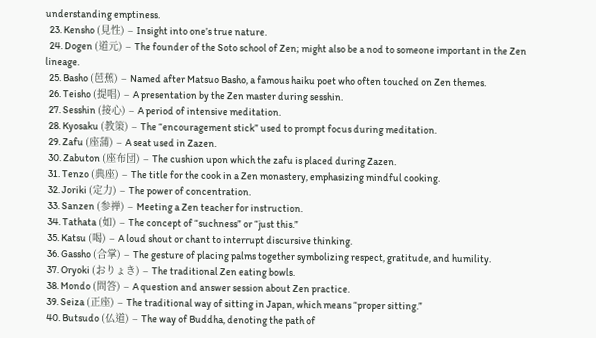understanding emptiness.
  23. Kensho (見性) – Insight into one’s true nature.
  24. Dogen (道元) – The founder of the Soto school of Zen; might also be a nod to someone important in the Zen lineage.
  25. Basho (芭蕉) – Named after Matsuo Basho, a famous haiku poet who often touched on Zen themes.
  26. Teisho (提唱) – A presentation by the Zen master during sesshin.
  27. Sesshin (接心) – A period of intensive meditation.
  28. Kyosaku (教策) – The “encouragement stick” used to prompt focus during meditation.
  29. Zafu (座蒲) – A seat used in Zazen.
  30. Zabuton (座布団) – The cushion upon which the zafu is placed during Zazen.
  31. Tenzo (典座) – The title for the cook in a Zen monastery, emphasizing mindful cooking.
  32. Joriki (定力) – The power of concentration.
  33. Sanzen (参禅) – Meeting a Zen teacher for instruction.
  34. Tathata (如) – The concept of “suchness” or “just this.”
  35. Katsu (喝) – A loud shout or chant to interrupt discursive thinking.
  36. Gassho (合掌) – The gesture of placing palms together symbolizing respect, gratitude, and humility.
  37. Oryoki (おりょき) – The traditional Zen eating bowls.
  38. Mondo (問答) – A question and answer session about Zen practice.
  39. Seiza (正座) – The traditional way of sitting in Japan, which means “proper sitting.”
  40. Butsudo (仏道) – The way of Buddha, denoting the path of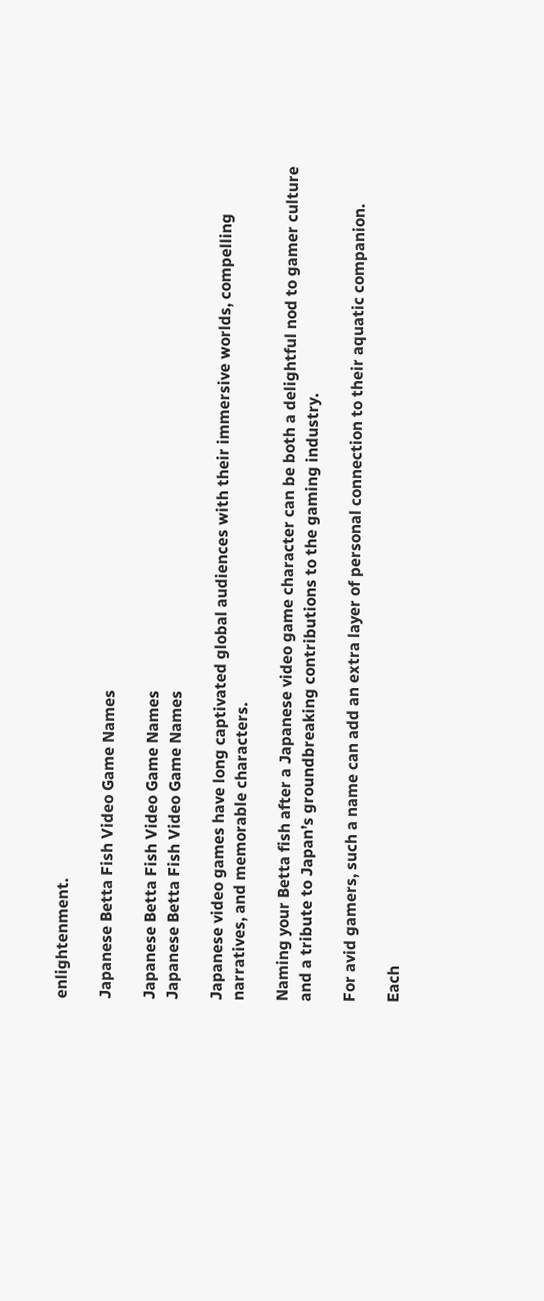enlightenment.

Japanese Betta Fish Video Game Names

Japanese Betta Fish Video Game Names
Japanese Betta Fish Video Game Names

Japanese video games have long captivated global audiences with their immersive worlds, compelling narratives, and memorable characters.

Naming your Betta fish after a Japanese video game character can be both a delightful nod to gamer culture and a tribute to Japan’s groundbreaking contributions to the gaming industry.

For avid gamers, such a name can add an extra layer of personal connection to their aquatic companion.

Each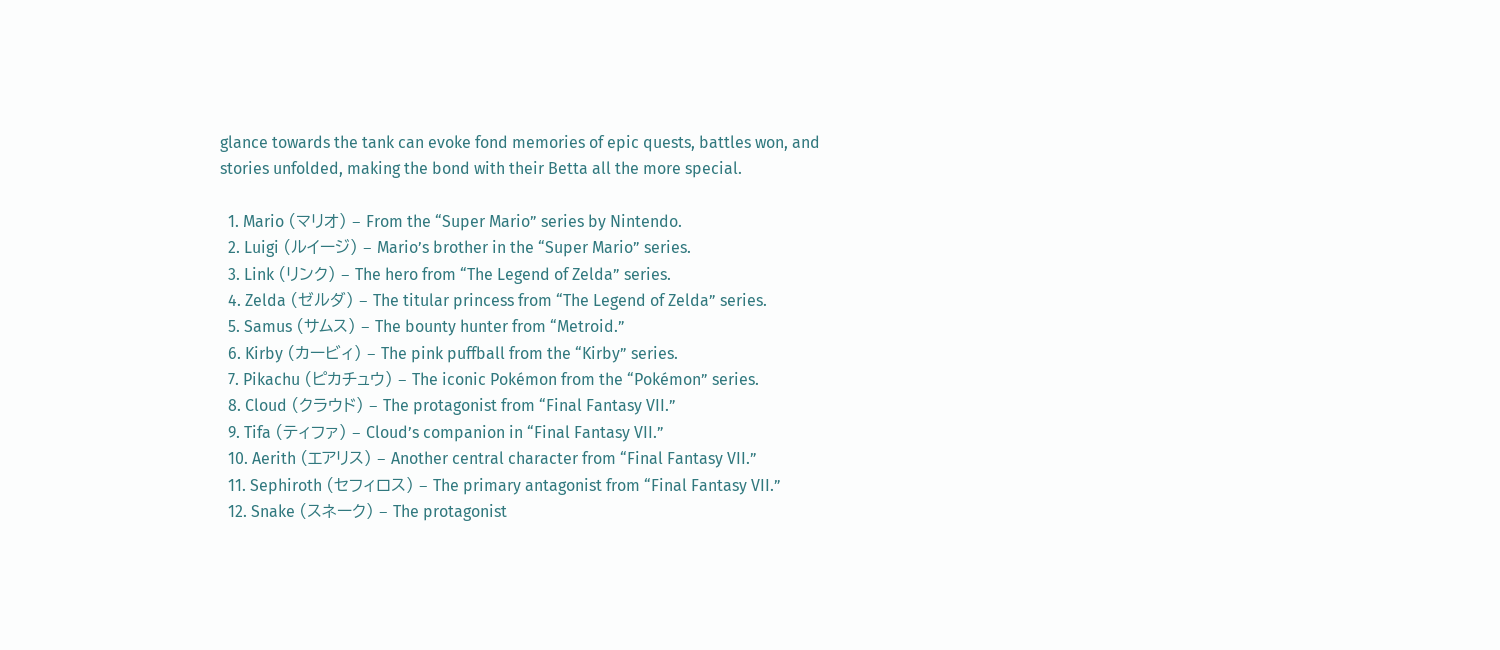glance towards the tank can evoke fond memories of epic quests, battles won, and stories unfolded, making the bond with their Betta all the more special.

  1. Mario (マリオ) – From the “Super Mario” series by Nintendo.
  2. Luigi (ルイージ) – Mario’s brother in the “Super Mario” series.
  3. Link (リンク) – The hero from “The Legend of Zelda” series.
  4. Zelda (ゼルダ) – The titular princess from “The Legend of Zelda” series.
  5. Samus (サムス) – The bounty hunter from “Metroid.”
  6. Kirby (カービィ) – The pink puffball from the “Kirby” series.
  7. Pikachu (ピカチュウ) – The iconic Pokémon from the “Pokémon” series.
  8. Cloud (クラウド) – The protagonist from “Final Fantasy VII.”
  9. Tifa (ティファ) – Cloud’s companion in “Final Fantasy VII.”
  10. Aerith (エアリス) – Another central character from “Final Fantasy VII.”
  11. Sephiroth (セフィロス) – The primary antagonist from “Final Fantasy VII.”
  12. Snake (スネーク) – The protagonist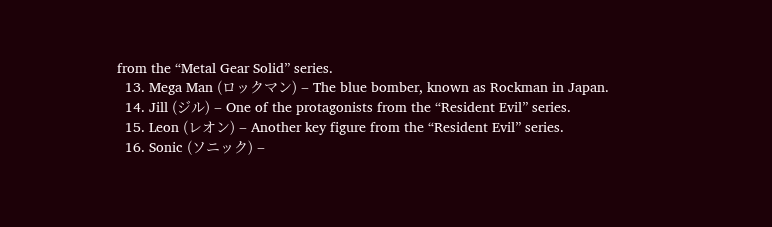from the “Metal Gear Solid” series.
  13. Mega Man (ロックマン) – The blue bomber, known as Rockman in Japan.
  14. Jill (ジル) – One of the protagonists from the “Resident Evil” series.
  15. Leon (レオン) – Another key figure from the “Resident Evil” series.
  16. Sonic (ソニック) –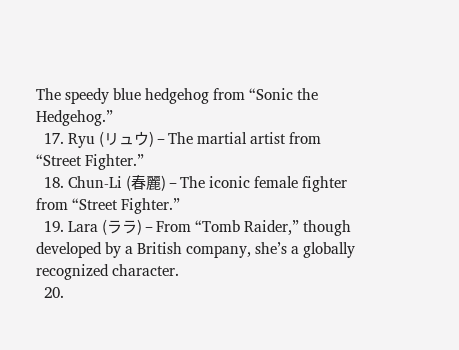The speedy blue hedgehog from “Sonic the Hedgehog.”
  17. Ryu (リュウ) – The martial artist from “Street Fighter.”
  18. Chun-Li (春麗) – The iconic female fighter from “Street Fighter.”
  19. Lara (ララ) – From “Tomb Raider,” though developed by a British company, she’s a globally recognized character.
  20.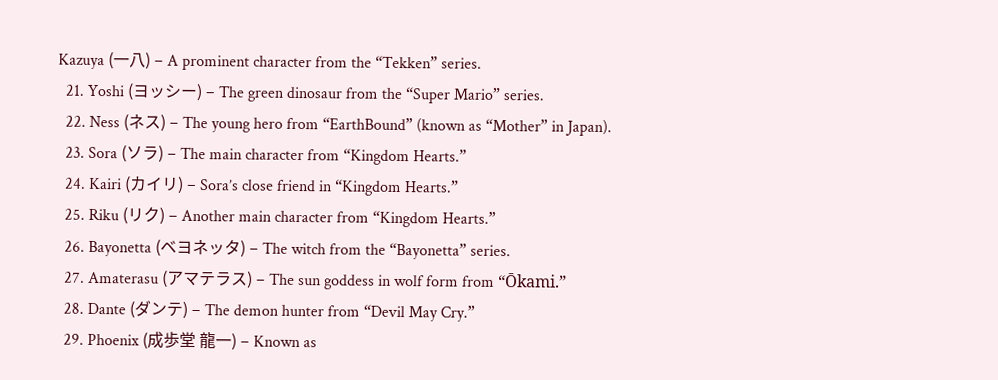Kazuya (一八) – A prominent character from the “Tekken” series.
  21. Yoshi (ヨッシー) – The green dinosaur from the “Super Mario” series.
  22. Ness (ネス) – The young hero from “EarthBound” (known as “Mother” in Japan).
  23. Sora (ソラ) – The main character from “Kingdom Hearts.”
  24. Kairi (カイリ) – Sora’s close friend in “Kingdom Hearts.”
  25. Riku (リク) – Another main character from “Kingdom Hearts.”
  26. Bayonetta (ベヨネッタ) – The witch from the “Bayonetta” series.
  27. Amaterasu (アマテラス) – The sun goddess in wolf form from “Ōkami.”
  28. Dante (ダンテ) – The demon hunter from “Devil May Cry.”
  29. Phoenix (成歩堂 龍一) – Known as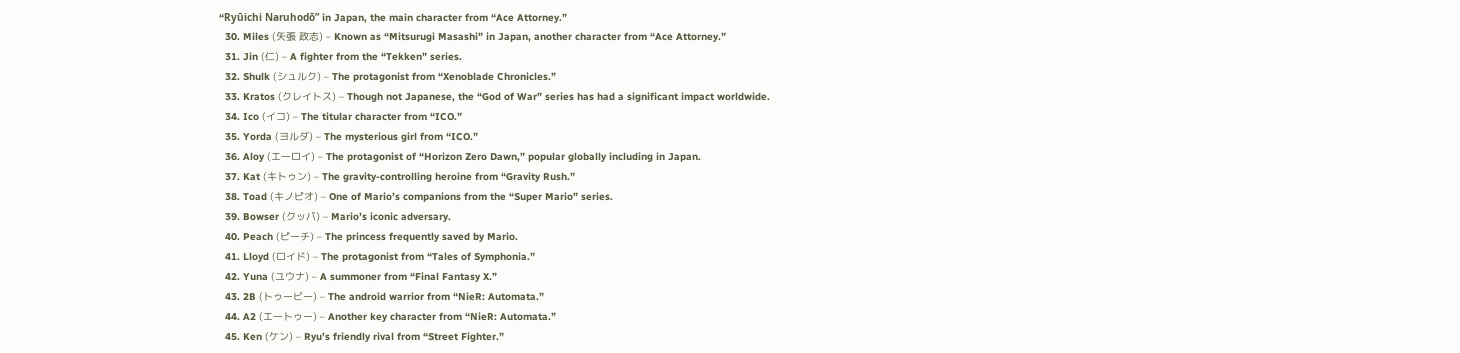“Ryūichi Naruhodō” in Japan, the main character from “Ace Attorney.”
  30. Miles (矢張 政志) – Known as “Mitsurugi Masashi” in Japan, another character from “Ace Attorney.”
  31. Jin (仁) – A fighter from the “Tekken” series.
  32. Shulk (シュルク) – The protagonist from “Xenoblade Chronicles.”
  33. Kratos (クレイトス) – Though not Japanese, the “God of War” series has had a significant impact worldwide.
  34. Ico (イコ) – The titular character from “ICO.”
  35. Yorda (ヨルダ) – The mysterious girl from “ICO.”
  36. Aloy (エーロイ) – The protagonist of “Horizon Zero Dawn,” popular globally including in Japan.
  37. Kat (キトゥン) – The gravity-controlling heroine from “Gravity Rush.”
  38. Toad (キノピオ) – One of Mario’s companions from the “Super Mario” series.
  39. Bowser (クッパ) – Mario’s iconic adversary.
  40. Peach (ピーチ) – The princess frequently saved by Mario.
  41. Lloyd (ロイド) – The protagonist from “Tales of Symphonia.”
  42. Yuna (ユウナ) – A summoner from “Final Fantasy X.”
  43. 2B (トゥービー) – The android warrior from “NieR: Automata.”
  44. A2 (エートゥー) – Another key character from “NieR: Automata.”
  45. Ken (ケン) – Ryu’s friendly rival from “Street Fighter.”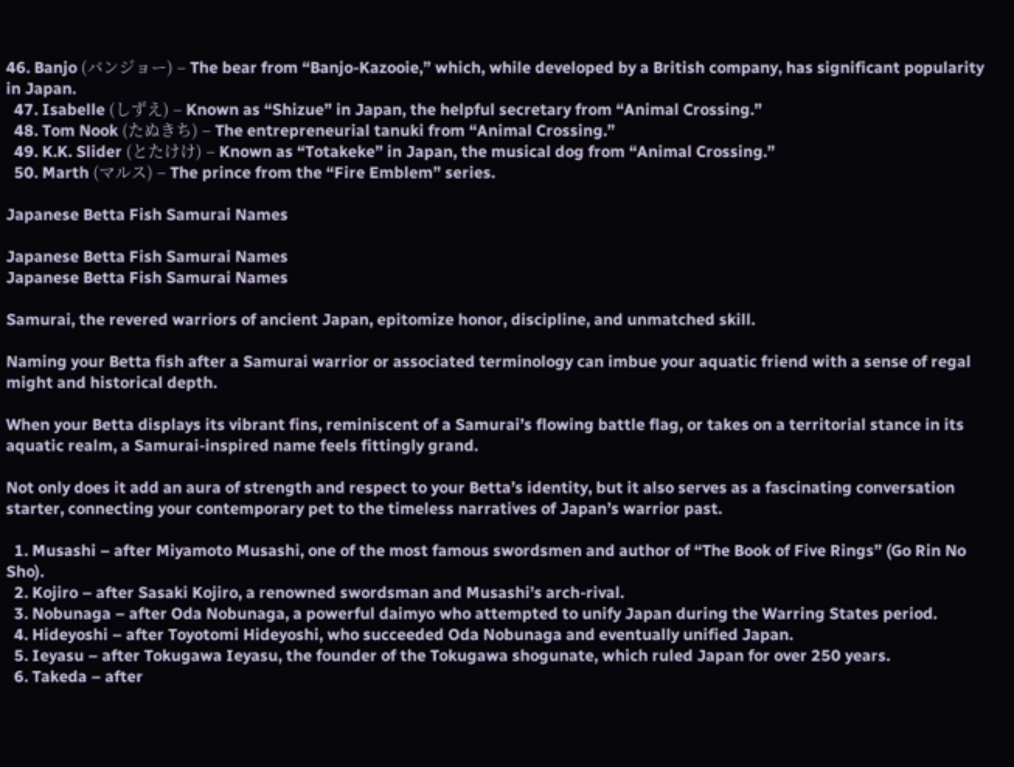46. Banjo (バンジョー) – The bear from “Banjo-Kazooie,” which, while developed by a British company, has significant popularity in Japan.
  47. Isabelle (しずえ) – Known as “Shizue” in Japan, the helpful secretary from “Animal Crossing.”
  48. Tom Nook (たぬきち) – The entrepreneurial tanuki from “Animal Crossing.”
  49. K.K. Slider (とたけけ) – Known as “Totakeke” in Japan, the musical dog from “Animal Crossing.”
  50. Marth (マルス) – The prince from the “Fire Emblem” series.

Japanese Betta Fish Samurai Names

Japanese Betta Fish Samurai Names
Japanese Betta Fish Samurai Names

Samurai, the revered warriors of ancient Japan, epitomize honor, discipline, and unmatched skill.

Naming your Betta fish after a Samurai warrior or associated terminology can imbue your aquatic friend with a sense of regal might and historical depth.

When your Betta displays its vibrant fins, reminiscent of a Samurai’s flowing battle flag, or takes on a territorial stance in its aquatic realm, a Samurai-inspired name feels fittingly grand.

Not only does it add an aura of strength and respect to your Betta’s identity, but it also serves as a fascinating conversation starter, connecting your contemporary pet to the timeless narratives of Japan’s warrior past.

  1. Musashi – after Miyamoto Musashi, one of the most famous swordsmen and author of “The Book of Five Rings” (Go Rin No Sho).
  2. Kojiro – after Sasaki Kojiro, a renowned swordsman and Musashi’s arch-rival.
  3. Nobunaga – after Oda Nobunaga, a powerful daimyo who attempted to unify Japan during the Warring States period.
  4. Hideyoshi – after Toyotomi Hideyoshi, who succeeded Oda Nobunaga and eventually unified Japan.
  5. Ieyasu – after Tokugawa Ieyasu, the founder of the Tokugawa shogunate, which ruled Japan for over 250 years.
  6. Takeda – after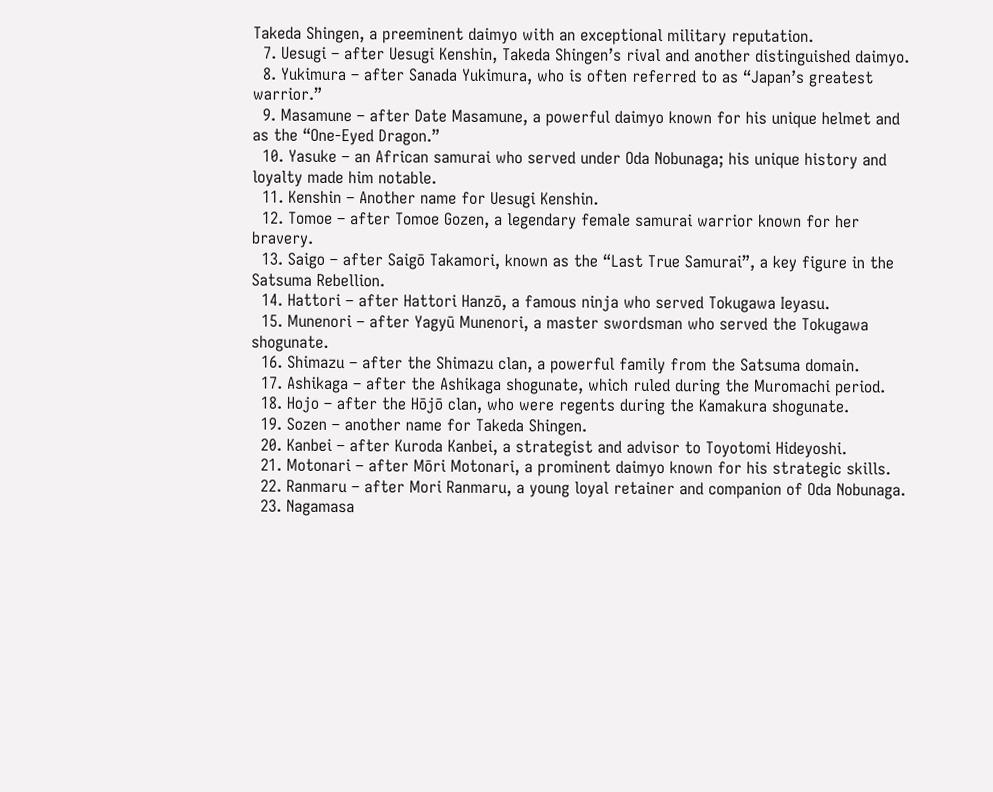Takeda Shingen, a preeminent daimyo with an exceptional military reputation.
  7. Uesugi – after Uesugi Kenshin, Takeda Shingen’s rival and another distinguished daimyo.
  8. Yukimura – after Sanada Yukimura, who is often referred to as “Japan’s greatest warrior.”
  9. Masamune – after Date Masamune, a powerful daimyo known for his unique helmet and as the “One-Eyed Dragon.”
  10. Yasuke – an African samurai who served under Oda Nobunaga; his unique history and loyalty made him notable.
  11. Kenshin – Another name for Uesugi Kenshin.
  12. Tomoe – after Tomoe Gozen, a legendary female samurai warrior known for her bravery.
  13. Saigo – after Saigō Takamori, known as the “Last True Samurai”, a key figure in the Satsuma Rebellion.
  14. Hattori – after Hattori Hanzō, a famous ninja who served Tokugawa Ieyasu.
  15. Munenori – after Yagyū Munenori, a master swordsman who served the Tokugawa shogunate.
  16. Shimazu – after the Shimazu clan, a powerful family from the Satsuma domain.
  17. Ashikaga – after the Ashikaga shogunate, which ruled during the Muromachi period.
  18. Hojo – after the Hōjō clan, who were regents during the Kamakura shogunate.
  19. Sozen – another name for Takeda Shingen.
  20. Kanbei – after Kuroda Kanbei, a strategist and advisor to Toyotomi Hideyoshi.
  21. Motonari – after Mōri Motonari, a prominent daimyo known for his strategic skills.
  22. Ranmaru – after Mori Ranmaru, a young loyal retainer and companion of Oda Nobunaga.
  23. Nagamasa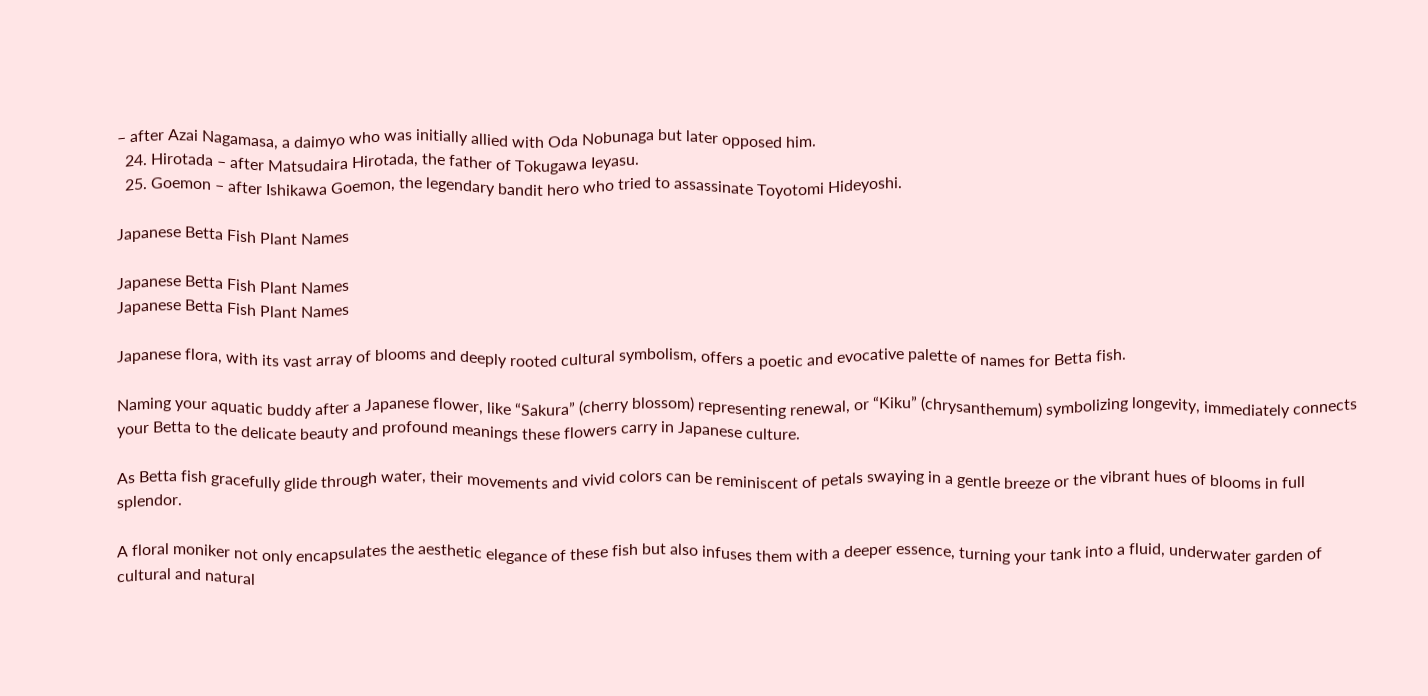– after Azai Nagamasa, a daimyo who was initially allied with Oda Nobunaga but later opposed him.
  24. Hirotada – after Matsudaira Hirotada, the father of Tokugawa Ieyasu.
  25. Goemon – after Ishikawa Goemon, the legendary bandit hero who tried to assassinate Toyotomi Hideyoshi.

Japanese Betta Fish Plant Names

Japanese Betta Fish Plant Names
Japanese Betta Fish Plant Names

Japanese flora, with its vast array of blooms and deeply rooted cultural symbolism, offers a poetic and evocative palette of names for Betta fish.

Naming your aquatic buddy after a Japanese flower, like “Sakura” (cherry blossom) representing renewal, or “Kiku” (chrysanthemum) symbolizing longevity, immediately connects your Betta to the delicate beauty and profound meanings these flowers carry in Japanese culture.

As Betta fish gracefully glide through water, their movements and vivid colors can be reminiscent of petals swaying in a gentle breeze or the vibrant hues of blooms in full splendor.

A floral moniker not only encapsulates the aesthetic elegance of these fish but also infuses them with a deeper essence, turning your tank into a fluid, underwater garden of cultural and natural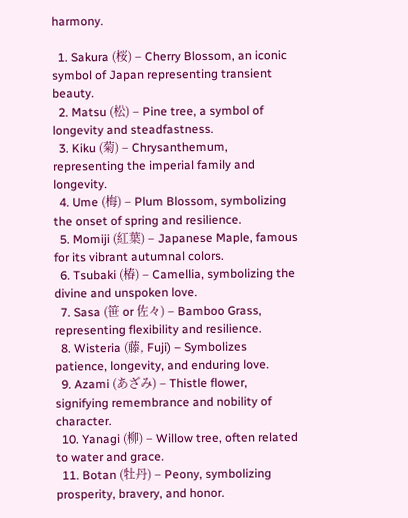harmony.

  1. Sakura (桜) – Cherry Blossom, an iconic symbol of Japan representing transient beauty.
  2. Matsu (松) – Pine tree, a symbol of longevity and steadfastness.
  3. Kiku (菊) – Chrysanthemum, representing the imperial family and longevity.
  4. Ume (梅) – Plum Blossom, symbolizing the onset of spring and resilience.
  5. Momiji (紅葉) – Japanese Maple, famous for its vibrant autumnal colors.
  6. Tsubaki (椿) – Camellia, symbolizing the divine and unspoken love.
  7. Sasa (笹 or 佐々) – Bamboo Grass, representing flexibility and resilience.
  8. Wisteria (藤, Fuji) – Symbolizes patience, longevity, and enduring love.
  9. Azami (あざみ) – Thistle flower, signifying remembrance and nobility of character.
  10. Yanagi (柳) – Willow tree, often related to water and grace.
  11. Botan (牡丹) – Peony, symbolizing prosperity, bravery, and honor.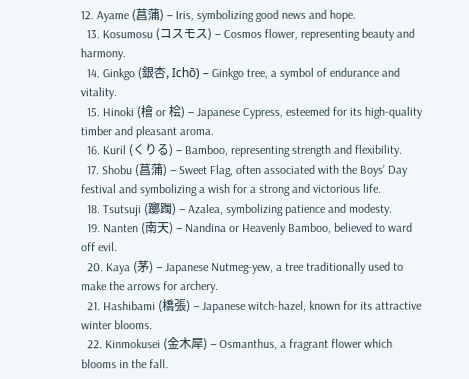12. Ayame (菖蒲) – Iris, symbolizing good news and hope.
  13. Kosumosu (コスモス) – Cosmos flower, representing beauty and harmony.
  14. Ginkgo (銀杏, Ichō) – Ginkgo tree, a symbol of endurance and vitality.
  15. Hinoki (檜 or 桧) – Japanese Cypress, esteemed for its high-quality timber and pleasant aroma.
  16. Kuril (くりる) – Bamboo, representing strength and flexibility.
  17. Shobu (菖蒲) – Sweet Flag, often associated with the Boys’ Day festival and symbolizing a wish for a strong and victorious life.
  18. Tsutsuji (躑躅) – Azalea, symbolizing patience and modesty.
  19. Nanten (南天) – Nandina or Heavenly Bamboo, believed to ward off evil.
  20. Kaya (茅) – Japanese Nutmeg-yew, a tree traditionally used to make the arrows for archery.
  21. Hashibami (橋張) – Japanese witch-hazel, known for its attractive winter blooms.
  22. Kinmokusei (金木犀) – Osmanthus, a fragrant flower which blooms in the fall.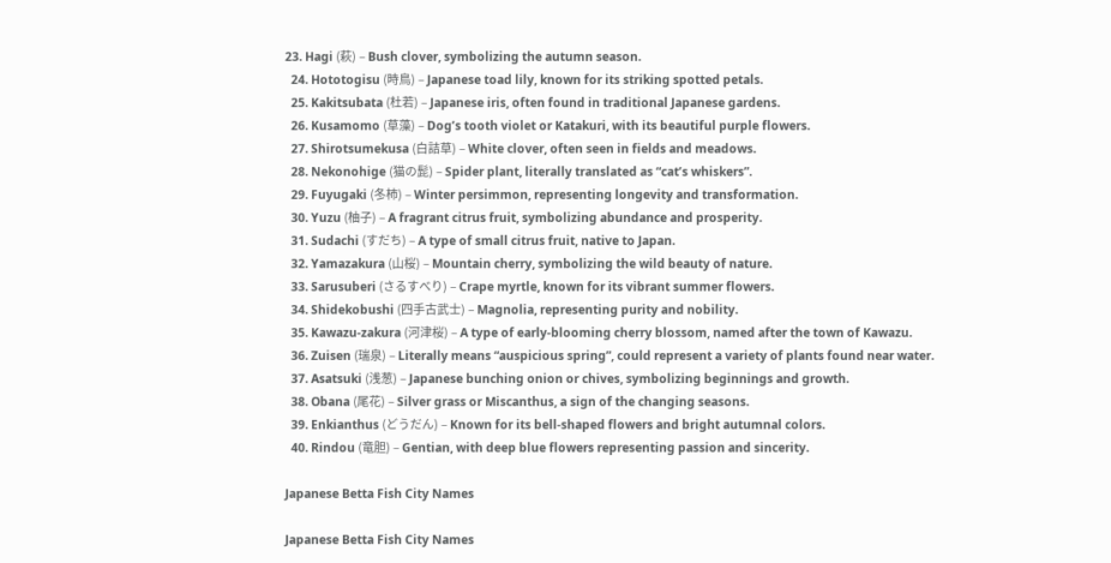23. Hagi (萩) – Bush clover, symbolizing the autumn season.
  24. Hototogisu (時鳥) – Japanese toad lily, known for its striking spotted petals.
  25. Kakitsubata (杜若) – Japanese iris, often found in traditional Japanese gardens.
  26. Kusamomo (草藻) – Dog’s tooth violet or Katakuri, with its beautiful purple flowers.
  27. Shirotsumekusa (白詰草) – White clover, often seen in fields and meadows.
  28. Nekonohige (猫の髭) – Spider plant, literally translated as “cat’s whiskers”.
  29. Fuyugaki (冬柿) – Winter persimmon, representing longevity and transformation.
  30. Yuzu (柚子) – A fragrant citrus fruit, symbolizing abundance and prosperity.
  31. Sudachi (すだち) – A type of small citrus fruit, native to Japan.
  32. Yamazakura (山桜) – Mountain cherry, symbolizing the wild beauty of nature.
  33. Sarusuberi (さるすべり) – Crape myrtle, known for its vibrant summer flowers.
  34. Shidekobushi (四手古武士) – Magnolia, representing purity and nobility.
  35. Kawazu-zakura (河津桜) – A type of early-blooming cherry blossom, named after the town of Kawazu.
  36. Zuisen (瑞泉) – Literally means “auspicious spring”, could represent a variety of plants found near water.
  37. Asatsuki (浅葱) – Japanese bunching onion or chives, symbolizing beginnings and growth.
  38. Obana (尾花) – Silver grass or Miscanthus, a sign of the changing seasons.
  39. Enkianthus (どうだん) – Known for its bell-shaped flowers and bright autumnal colors.
  40. Rindou (竜胆) – Gentian, with deep blue flowers representing passion and sincerity.

Japanese Betta Fish City Names

Japanese Betta Fish City Names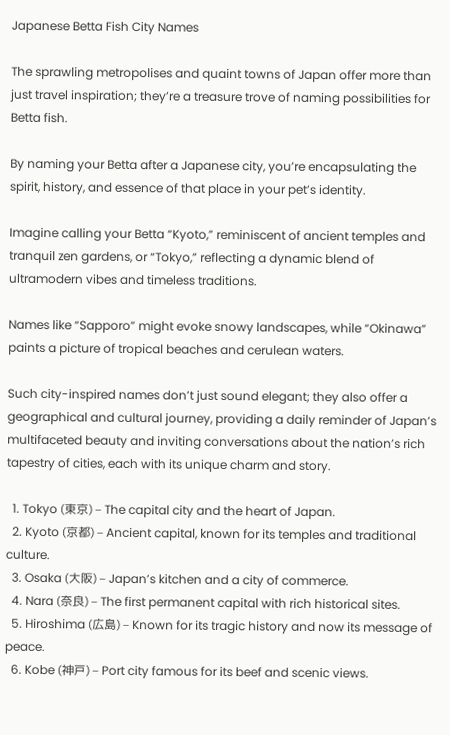Japanese Betta Fish City Names

The sprawling metropolises and quaint towns of Japan offer more than just travel inspiration; they’re a treasure trove of naming possibilities for Betta fish.

By naming your Betta after a Japanese city, you’re encapsulating the spirit, history, and essence of that place in your pet’s identity.

Imagine calling your Betta “Kyoto,” reminiscent of ancient temples and tranquil zen gardens, or “Tokyo,” reflecting a dynamic blend of ultramodern vibes and timeless traditions.

Names like “Sapporo” might evoke snowy landscapes, while “Okinawa” paints a picture of tropical beaches and cerulean waters.

Such city-inspired names don’t just sound elegant; they also offer a geographical and cultural journey, providing a daily reminder of Japan’s multifaceted beauty and inviting conversations about the nation’s rich tapestry of cities, each with its unique charm and story.

  1. Tokyo (東京) – The capital city and the heart of Japan.
  2. Kyoto (京都) – Ancient capital, known for its temples and traditional culture.
  3. Osaka (大阪) – Japan’s kitchen and a city of commerce.
  4. Nara (奈良) – The first permanent capital with rich historical sites.
  5. Hiroshima (広島) – Known for its tragic history and now its message of peace.
  6. Kobe (神戸) – Port city famous for its beef and scenic views.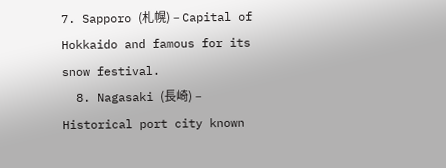7. Sapporo (札幌) – Capital of Hokkaido and famous for its snow festival.
  8. Nagasaki (長崎) – Historical port city known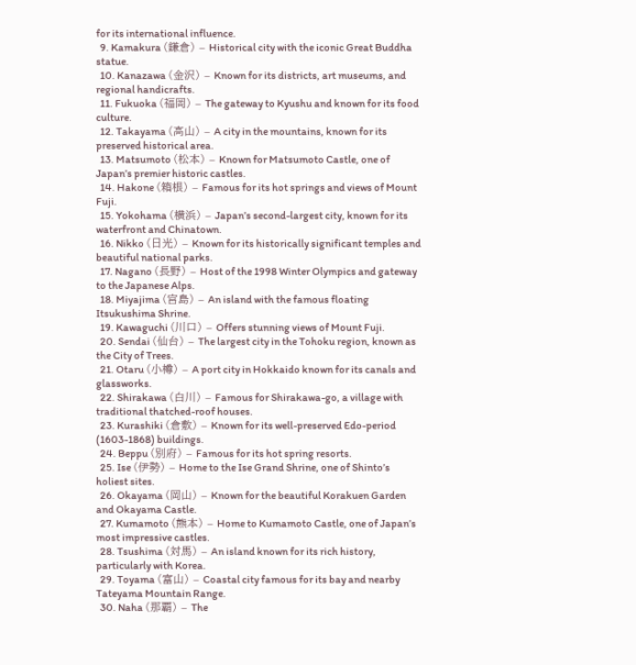for its international influence.
  9. Kamakura (鎌倉) – Historical city with the iconic Great Buddha statue.
  10. Kanazawa (金沢) – Known for its districts, art museums, and regional handicrafts.
  11. Fukuoka (福岡) – The gateway to Kyushu and known for its food culture.
  12. Takayama (高山) – A city in the mountains, known for its preserved historical area.
  13. Matsumoto (松本) – Known for Matsumoto Castle, one of Japan’s premier historic castles.
  14. Hakone (箱根) – Famous for its hot springs and views of Mount Fuji.
  15. Yokohama (横浜) – Japan’s second-largest city, known for its waterfront and Chinatown.
  16. Nikko (日光) – Known for its historically significant temples and beautiful national parks.
  17. Nagano (長野) – Host of the 1998 Winter Olympics and gateway to the Japanese Alps.
  18. Miyajima (宮島) – An island with the famous floating Itsukushima Shrine.
  19. Kawaguchi (川口) – Offers stunning views of Mount Fuji.
  20. Sendai (仙台) – The largest city in the Tohoku region, known as the City of Trees.
  21. Otaru (小樽) – A port city in Hokkaido known for its canals and glassworks.
  22. Shirakawa (白川) – Famous for Shirakawa-go, a village with traditional thatched-roof houses.
  23. Kurashiki (倉敷) – Known for its well-preserved Edo-period (1603-1868) buildings.
  24. Beppu (別府) – Famous for its hot spring resorts.
  25. Ise (伊勢) – Home to the Ise Grand Shrine, one of Shinto’s holiest sites.
  26. Okayama (岡山) – Known for the beautiful Korakuen Garden and Okayama Castle.
  27. Kumamoto (熊本) – Home to Kumamoto Castle, one of Japan’s most impressive castles.
  28. Tsushima (対馬) – An island known for its rich history, particularly with Korea.
  29. Toyama (富山) – Coastal city famous for its bay and nearby Tateyama Mountain Range.
  30. Naha (那覇) – The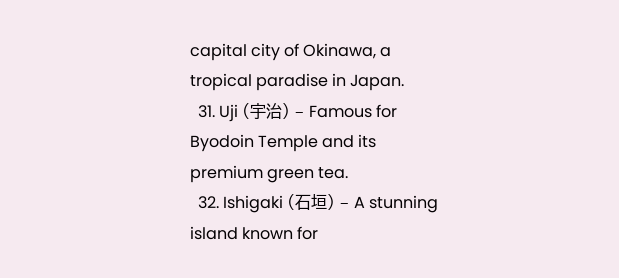capital city of Okinawa, a tropical paradise in Japan.
  31. Uji (宇治) – Famous for Byodoin Temple and its premium green tea.
  32. Ishigaki (石垣) – A stunning island known for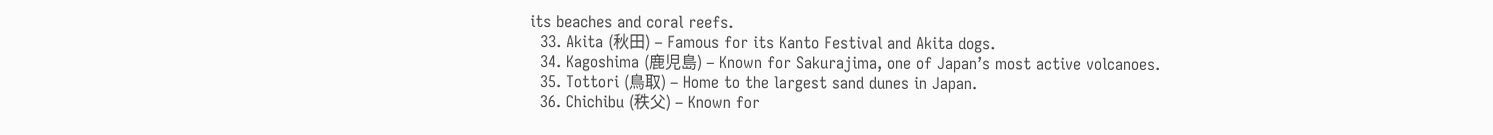its beaches and coral reefs.
  33. Akita (秋田) – Famous for its Kanto Festival and Akita dogs.
  34. Kagoshima (鹿児島) – Known for Sakurajima, one of Japan’s most active volcanoes.
  35. Tottori (鳥取) – Home to the largest sand dunes in Japan.
  36. Chichibu (秩父) – Known for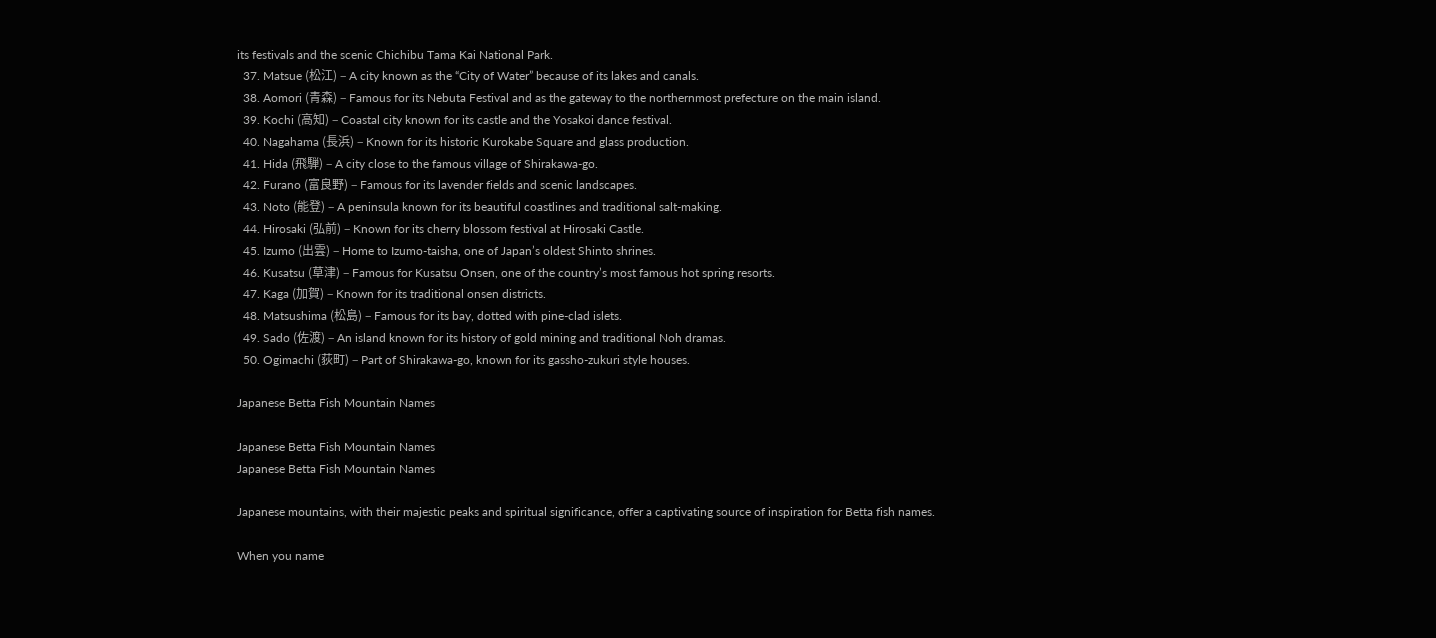its festivals and the scenic Chichibu Tama Kai National Park.
  37. Matsue (松江) – A city known as the “City of Water” because of its lakes and canals.
  38. Aomori (青森) – Famous for its Nebuta Festival and as the gateway to the northernmost prefecture on the main island.
  39. Kochi (高知) – Coastal city known for its castle and the Yosakoi dance festival.
  40. Nagahama (長浜) – Known for its historic Kurokabe Square and glass production.
  41. Hida (飛騨) – A city close to the famous village of Shirakawa-go.
  42. Furano (富良野) – Famous for its lavender fields and scenic landscapes.
  43. Noto (能登) – A peninsula known for its beautiful coastlines and traditional salt-making.
  44. Hirosaki (弘前) – Known for its cherry blossom festival at Hirosaki Castle.
  45. Izumo (出雲) – Home to Izumo-taisha, one of Japan’s oldest Shinto shrines.
  46. Kusatsu (草津) – Famous for Kusatsu Onsen, one of the country’s most famous hot spring resorts.
  47. Kaga (加賀) – Known for its traditional onsen districts.
  48. Matsushima (松島) – Famous for its bay, dotted with pine-clad islets.
  49. Sado (佐渡) – An island known for its history of gold mining and traditional Noh dramas.
  50. Ogimachi (荻町) – Part of Shirakawa-go, known for its gassho-zukuri style houses.

Japanese Betta Fish Mountain Names

Japanese Betta Fish Mountain Names
Japanese Betta Fish Mountain Names

Japanese mountains, with their majestic peaks and spiritual significance, offer a captivating source of inspiration for Betta fish names.

When you name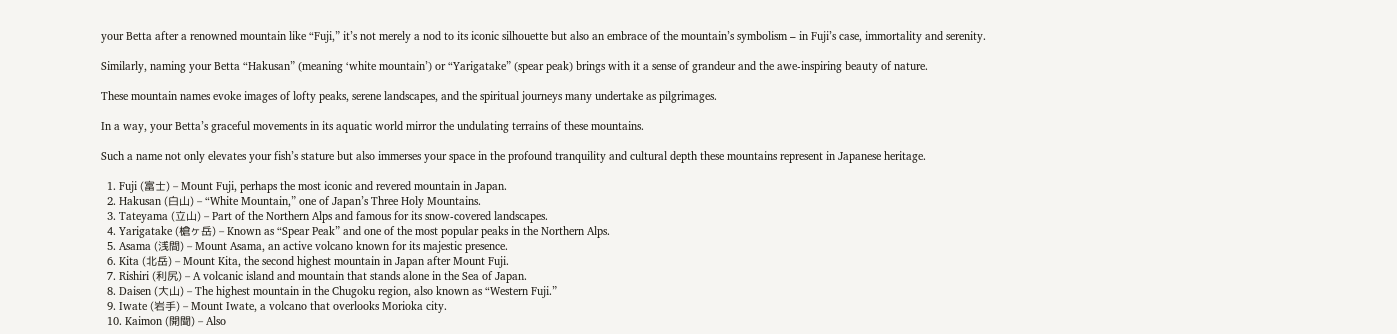your Betta after a renowned mountain like “Fuji,” it’s not merely a nod to its iconic silhouette but also an embrace of the mountain’s symbolism – in Fuji’s case, immortality and serenity.

Similarly, naming your Betta “Hakusan” (meaning ‘white mountain’) or “Yarigatake” (spear peak) brings with it a sense of grandeur and the awe-inspiring beauty of nature.

These mountain names evoke images of lofty peaks, serene landscapes, and the spiritual journeys many undertake as pilgrimages.

In a way, your Betta’s graceful movements in its aquatic world mirror the undulating terrains of these mountains.

Such a name not only elevates your fish’s stature but also immerses your space in the profound tranquility and cultural depth these mountains represent in Japanese heritage.

  1. Fuji (富士) – Mount Fuji, perhaps the most iconic and revered mountain in Japan.
  2. Hakusan (白山) – “White Mountain,” one of Japan’s Three Holy Mountains.
  3. Tateyama (立山) – Part of the Northern Alps and famous for its snow-covered landscapes.
  4. Yarigatake (槍ヶ岳) – Known as “Spear Peak” and one of the most popular peaks in the Northern Alps.
  5. Asama (浅間) – Mount Asama, an active volcano known for its majestic presence.
  6. Kita (北岳) – Mount Kita, the second highest mountain in Japan after Mount Fuji.
  7. Rishiri (利尻) – A volcanic island and mountain that stands alone in the Sea of Japan.
  8. Daisen (大山) – The highest mountain in the Chugoku region, also known as “Western Fuji.”
  9. Iwate (岩手) – Mount Iwate, a volcano that overlooks Morioka city.
  10. Kaimon (開聞) – Also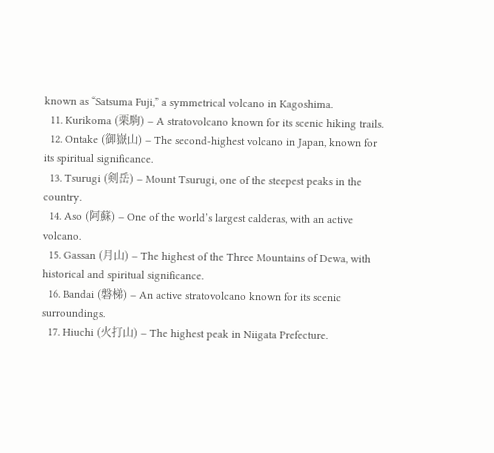known as “Satsuma Fuji,” a symmetrical volcano in Kagoshima.
  11. Kurikoma (栗駒) – A stratovolcano known for its scenic hiking trails.
  12. Ontake (御嶽山) – The second-highest volcano in Japan, known for its spiritual significance.
  13. Tsurugi (剣岳) – Mount Tsurugi, one of the steepest peaks in the country.
  14. Aso (阿蘇) – One of the world’s largest calderas, with an active volcano.
  15. Gassan (月山) – The highest of the Three Mountains of Dewa, with historical and spiritual significance.
  16. Bandai (磐梯) – An active stratovolcano known for its scenic surroundings.
  17. Hiuchi (火打山) – The highest peak in Niigata Prefecture.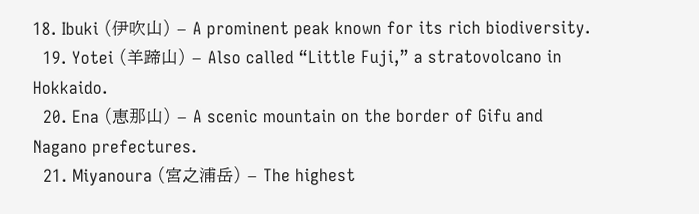18. Ibuki (伊吹山) – A prominent peak known for its rich biodiversity.
  19. Yotei (羊蹄山) – Also called “Little Fuji,” a stratovolcano in Hokkaido.
  20. Ena (恵那山) – A scenic mountain on the border of Gifu and Nagano prefectures.
  21. Miyanoura (宮之浦岳) – The highest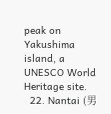peak on Yakushima island, a UNESCO World Heritage site.
  22. Nantai (男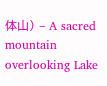体山) – A sacred mountain overlooking Lake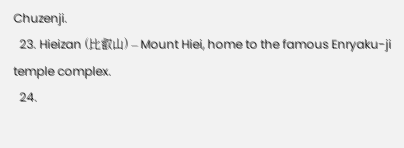Chuzenji.
  23. Hieizan (比叡山) – Mount Hiei, home to the famous Enryaku-ji temple complex.
  24.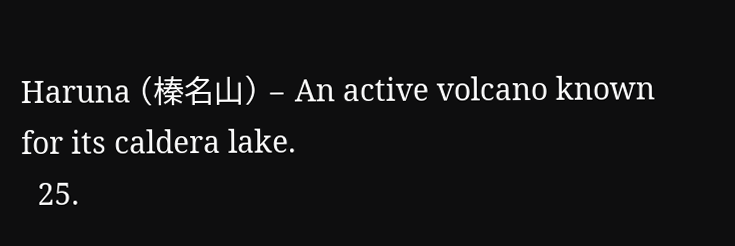Haruna (榛名山) – An active volcano known for its caldera lake.
  25.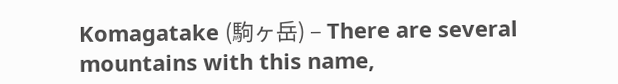Komagatake (駒ヶ岳) – There are several mountains with this name,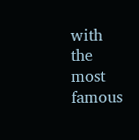with the most famous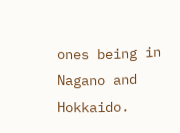ones being in Nagano and Hokkaido.